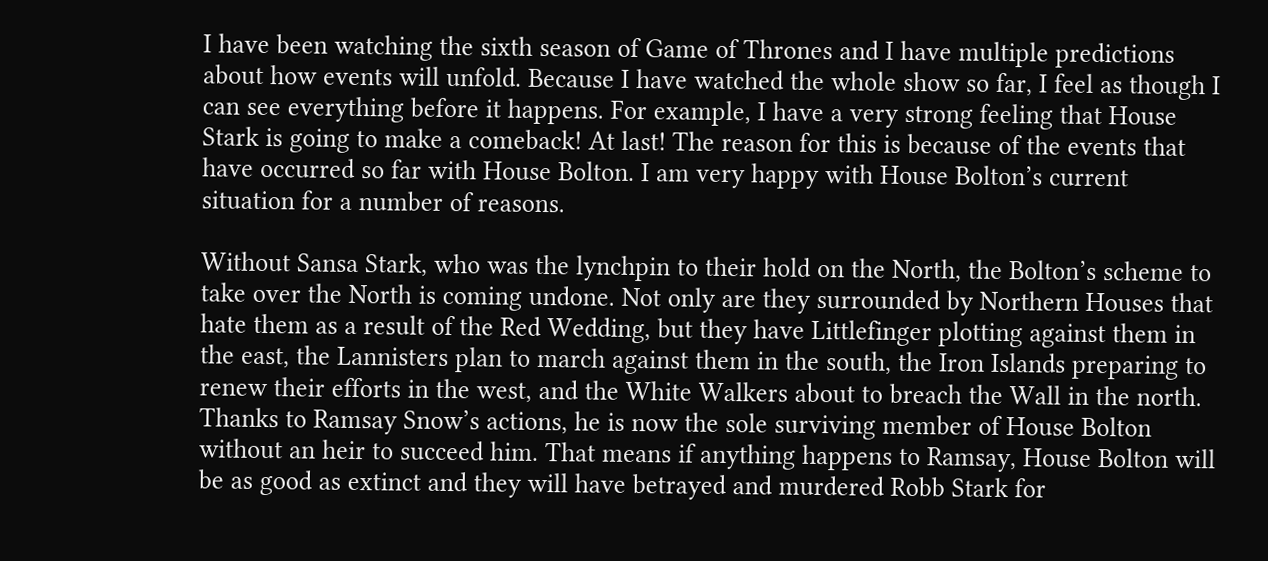I have been watching the sixth season of Game of Thrones and I have multiple predictions about how events will unfold. Because I have watched the whole show so far, I feel as though I can see everything before it happens. For example, I have a very strong feeling that House Stark is going to make a comeback! At last! The reason for this is because of the events that have occurred so far with House Bolton. I am very happy with House Bolton’s current situation for a number of reasons.

Without Sansa Stark, who was the lynchpin to their hold on the North, the Bolton’s scheme to take over the North is coming undone. Not only are they surrounded by Northern Houses that hate them as a result of the Red Wedding, but they have Littlefinger plotting against them in the east, the Lannisters plan to march against them in the south, the Iron Islands preparing to renew their efforts in the west, and the White Walkers about to breach the Wall in the north. Thanks to Ramsay Snow’s actions, he is now the sole surviving member of House Bolton without an heir to succeed him. That means if anything happens to Ramsay, House Bolton will be as good as extinct and they will have betrayed and murdered Robb Stark for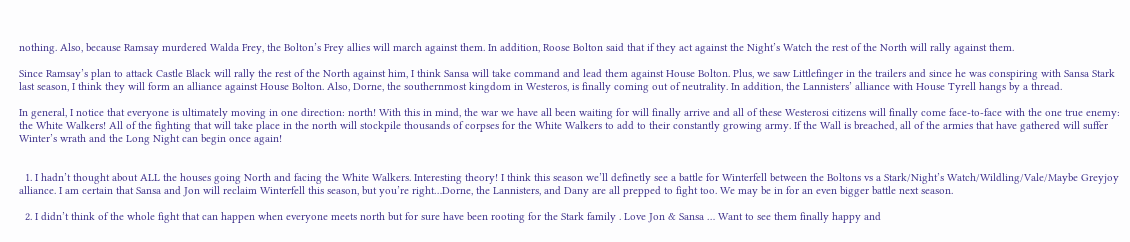nothing. Also, because Ramsay murdered Walda Frey, the Bolton’s Frey allies will march against them. In addition, Roose Bolton said that if they act against the Night’s Watch the rest of the North will rally against them.

Since Ramsay’s plan to attack Castle Black will rally the rest of the North against him, I think Sansa will take command and lead them against House Bolton. Plus, we saw Littlefinger in the trailers and since he was conspiring with Sansa Stark last season, I think they will form an alliance against House Bolton. Also, Dorne, the southernmost kingdom in Westeros, is finally coming out of neutrality. In addition, the Lannisters’ alliance with House Tyrell hangs by a thread.

In general, I notice that everyone is ultimately moving in one direction: north! With this in mind, the war we have all been waiting for will finally arrive and all of these Westerosi citizens will finally come face-to-face with the one true enemy: the White Walkers! All of the fighting that will take place in the north will stockpile thousands of corpses for the White Walkers to add to their constantly growing army. If the Wall is breached, all of the armies that have gathered will suffer Winter’s wrath and the Long Night can begin once again!


  1. I hadn’t thought about ALL the houses going North and facing the White Walkers. Interesting theory! I think this season we’ll definetly see a battle for Winterfell between the Boltons vs a Stark/Night’s Watch/Wildling/Vale/Maybe Greyjoy alliance. I am certain that Sansa and Jon will reclaim Winterfell this season, but you’re right…Dorne, the Lannisters, and Dany are all prepped to fight too. We may be in for an even bigger battle next season.

  2. I didn’t think of the whole fight that can happen when everyone meets north but for sure have been rooting for the Stark family . Love Jon & Sansa … Want to see them finally happy and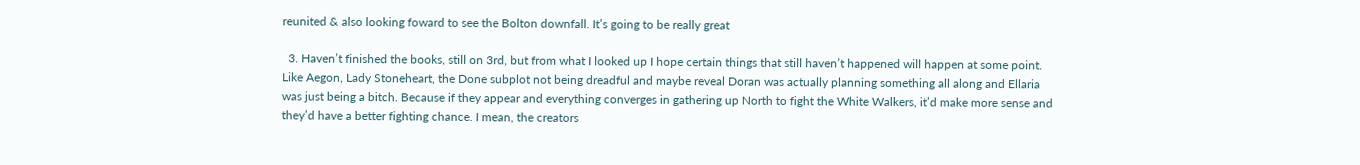reunited & also looking foward to see the Bolton downfall. It’s going to be really great

  3. Haven’t finished the books, still on 3rd, but from what I looked up I hope certain things that still haven’t happened will happen at some point. Like Aegon, Lady Stoneheart, the Done subplot not being dreadful and maybe reveal Doran was actually planning something all along and Ellaria was just being a bitch. Because if they appear and everything converges in gathering up North to fight the White Walkers, it’d make more sense and they’d have a better fighting chance. I mean, the creators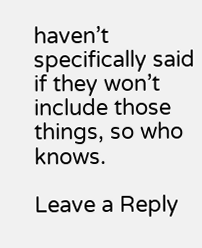haven’t specifically said if they won’t include those things, so who knows.

Leave a Reply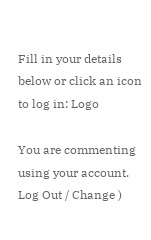Fill in your details below or click an icon to log in: Logo

You are commenting using your account. Log Out / Change )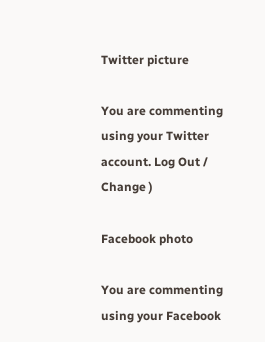Twitter picture

You are commenting using your Twitter account. Log Out / Change )

Facebook photo

You are commenting using your Facebook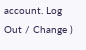account. Log Out / Change )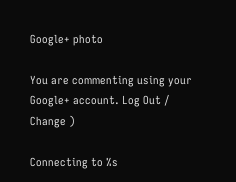Google+ photo

You are commenting using your Google+ account. Log Out / Change )

Connecting to %s